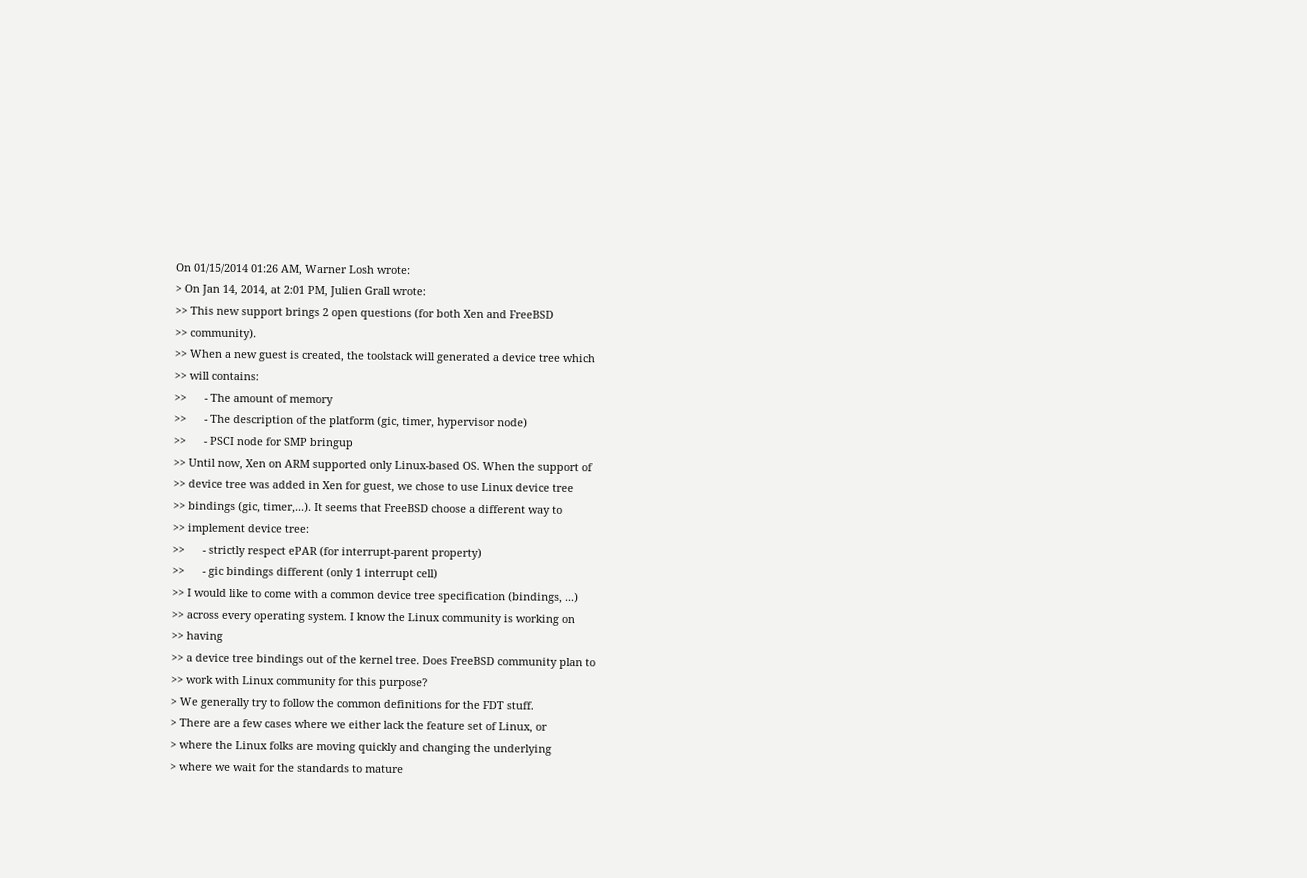On 01/15/2014 01:26 AM, Warner Losh wrote:
> On Jan 14, 2014, at 2:01 PM, Julien Grall wrote:
>> This new support brings 2 open questions (for both Xen and FreeBSD
>> community).
>> When a new guest is created, the toolstack will generated a device tree which
>> will contains:
>>      - The amount of memory
>>      - The description of the platform (gic, timer, hypervisor node)
>>      - PSCI node for SMP bringup
>> Until now, Xen on ARM supported only Linux-based OS. When the support of
>> device tree was added in Xen for guest, we chose to use Linux device tree
>> bindings (gic, timer,...). It seems that FreeBSD choose a different way to
>> implement device tree:
>>      - strictly respect ePAR (for interrupt-parent property)
>>      - gic bindings different (only 1 interrupt cell)
>> I would like to come with a common device tree specification (bindings, ...)
>> across every operating system. I know the Linux community is working on
>> having
>> a device tree bindings out of the kernel tree. Does FreeBSD community plan to
>> work with Linux community for this purpose?
> We generally try to follow the common definitions for the FDT stuff.
> There are a few cases where we either lack the feature set of Linux, or
> where the Linux folks are moving quickly and changing the underlying
> where we wait for the standards to mature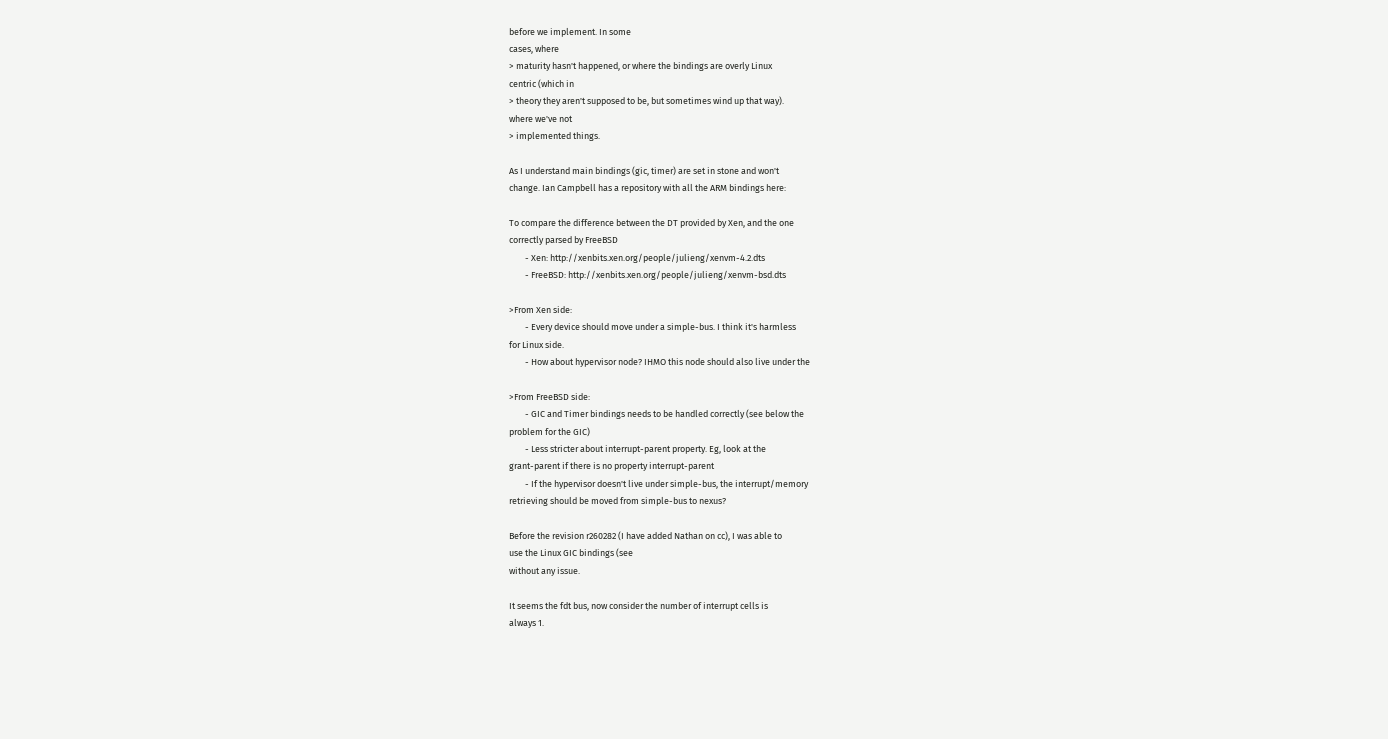before we implement. In some
cases, where
> maturity hasn't happened, or where the bindings are overly Linux
centric (which in
> theory they aren't supposed to be, but sometimes wind up that way).
where we've not
> implemented things.

As I understand main bindings (gic, timer) are set in stone and won't
change. Ian Campbell has a repository with all the ARM bindings here:

To compare the difference between the DT provided by Xen, and the one
correctly parsed by FreeBSD
        - Xen: http://xenbits.xen.org/people/julieng/xenvm-4.2.dts
        - FreeBSD: http://xenbits.xen.org/people/julieng/xenvm-bsd.dts

>From Xen side:
        - Every device should move under a simple-bus. I think it's harmless
for Linux side.
        - How about hypervisor node? IHMO this node should also live under the

>From FreeBSD side:
        - GIC and Timer bindings needs to be handled correctly (see below the
problem for the GIC)
        - Less stricter about interrupt-parent property. Eg, look at the
grant-parent if there is no property interrupt-parent
        - If the hypervisor doesn't live under simple-bus, the interrupt/memory
retrieving should be moved from simple-bus to nexus?

Before the revision r260282 (I have added Nathan on cc), I was able to
use the Linux GIC bindings (see
without any issue.

It seems the fdt bus, now consider the number of interrupt cells is
always 1.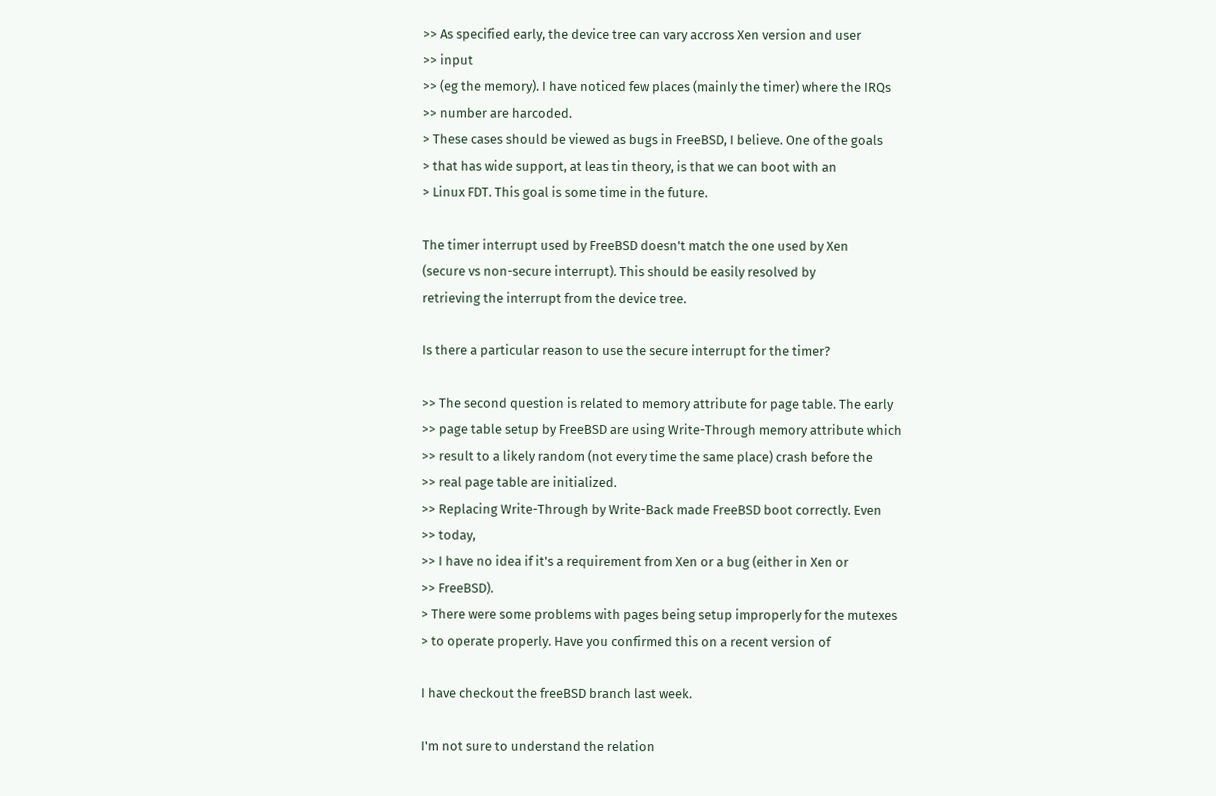>> As specified early, the device tree can vary accross Xen version and user
>> input
>> (eg the memory). I have noticed few places (mainly the timer) where the IRQs
>> number are harcoded.
> These cases should be viewed as bugs in FreeBSD, I believe. One of the goals
> that has wide support, at leas tin theory, is that we can boot with an
> Linux FDT. This goal is some time in the future.

The timer interrupt used by FreeBSD doesn't match the one used by Xen
(secure vs non-secure interrupt). This should be easily resolved by
retrieving the interrupt from the device tree.

Is there a particular reason to use the secure interrupt for the timer?

>> The second question is related to memory attribute for page table. The early
>> page table setup by FreeBSD are using Write-Through memory attribute which
>> result to a likely random (not every time the same place) crash before the
>> real page table are initialized.
>> Replacing Write-Through by Write-Back made FreeBSD boot correctly. Even
>> today,
>> I have no idea if it's a requirement from Xen or a bug (either in Xen or
>> FreeBSD).
> There were some problems with pages being setup improperly for the mutexes
> to operate properly. Have you confirmed this on a recent version of

I have checkout the freeBSD branch last week.

I'm not sure to understand the relation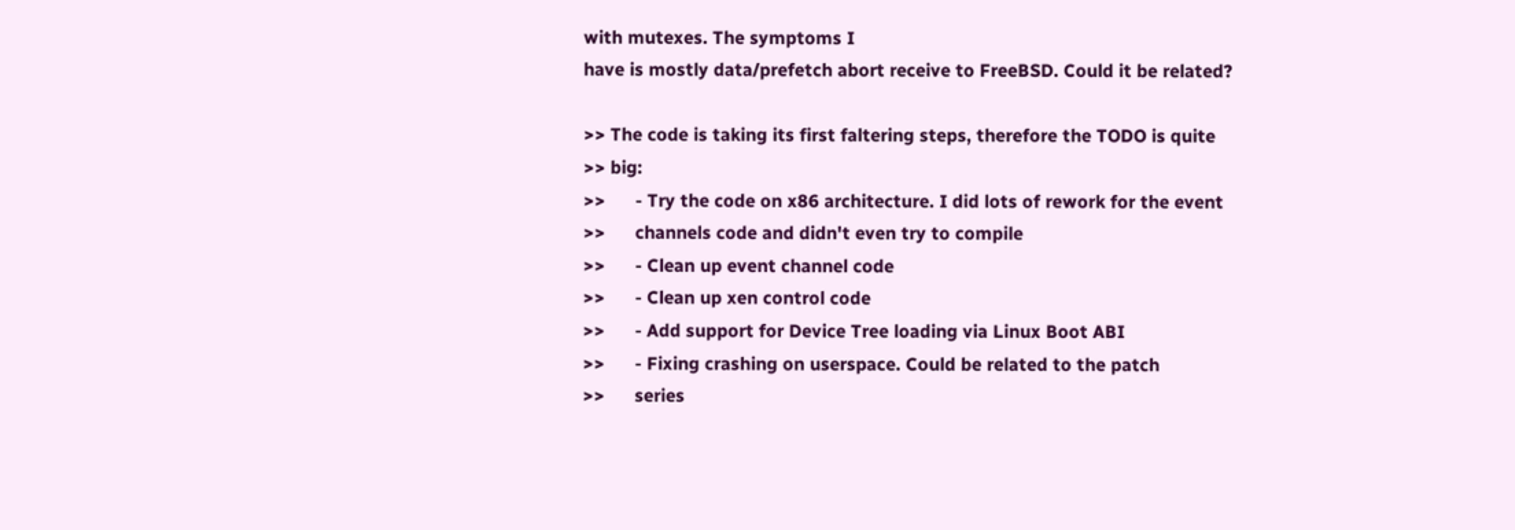with mutexes. The symptoms I
have is mostly data/prefetch abort receive to FreeBSD. Could it be related?

>> The code is taking its first faltering steps, therefore the TODO is quite
>> big:
>>      - Try the code on x86 architecture. I did lots of rework for the event
>>      channels code and didn't even try to compile
>>      - Clean up event channel code
>>      - Clean up xen control code
>>      - Add support for Device Tree loading via Linux Boot ABI
>>      - Fixing crashing on userspace. Could be related to the patch
>>      series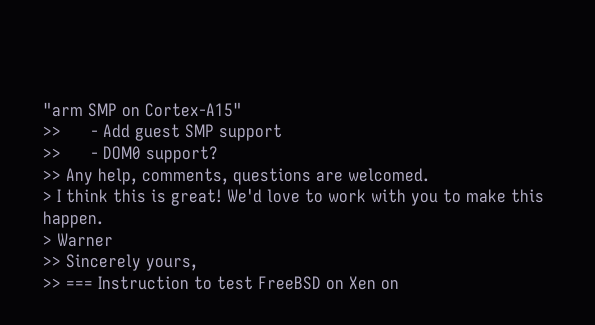"arm SMP on Cortex-A15"
>>      - Add guest SMP support
>>      - DOM0 support?
>> Any help, comments, questions are welcomed.
> I think this is great! We'd love to work with you to make this happen.
> Warner
>> Sincerely yours,
>> === Instruction to test FreeBSD on Xen on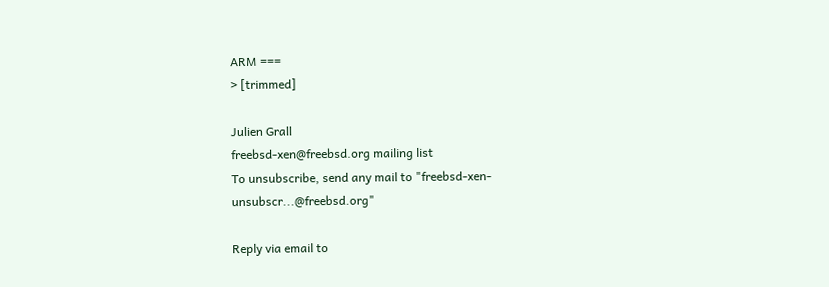ARM ===
> [trimmed]

Julien Grall
freebsd-xen@freebsd.org mailing list
To unsubscribe, send any mail to "freebsd-xen-unsubscr...@freebsd.org"

Reply via email to